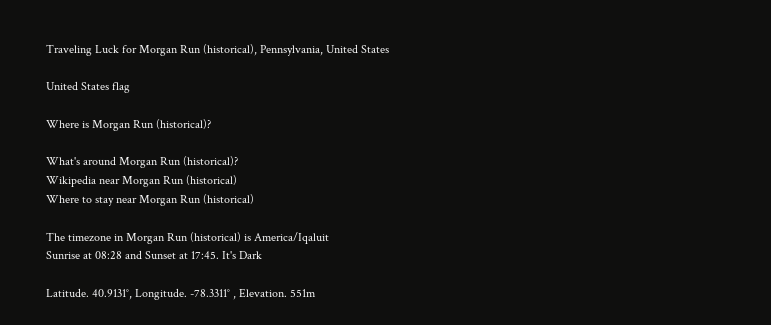Traveling Luck for Morgan Run (historical), Pennsylvania, United States

United States flag

Where is Morgan Run (historical)?

What's around Morgan Run (historical)?
Wikipedia near Morgan Run (historical)
Where to stay near Morgan Run (historical)

The timezone in Morgan Run (historical) is America/Iqaluit
Sunrise at 08:28 and Sunset at 17:45. It's Dark

Latitude. 40.9131°, Longitude. -78.3311° , Elevation. 551m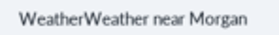WeatherWeather near Morgan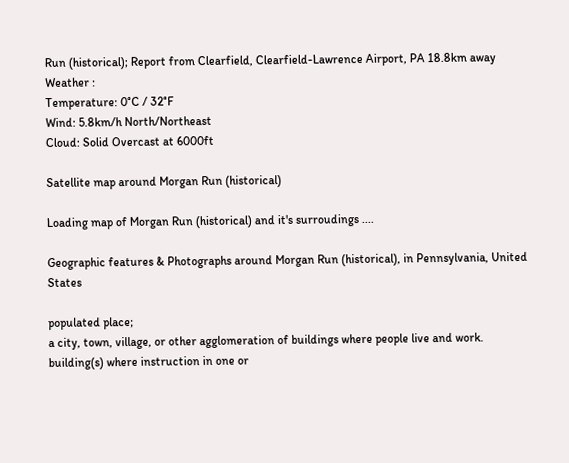Run (historical); Report from Clearfield, Clearfield-Lawrence Airport, PA 18.8km away
Weather :
Temperature: 0°C / 32°F
Wind: 5.8km/h North/Northeast
Cloud: Solid Overcast at 6000ft

Satellite map around Morgan Run (historical)

Loading map of Morgan Run (historical) and it's surroudings ....

Geographic features & Photographs around Morgan Run (historical), in Pennsylvania, United States

populated place;
a city, town, village, or other agglomeration of buildings where people live and work.
building(s) where instruction in one or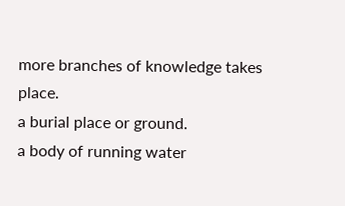more branches of knowledge takes place.
a burial place or ground.
a body of running water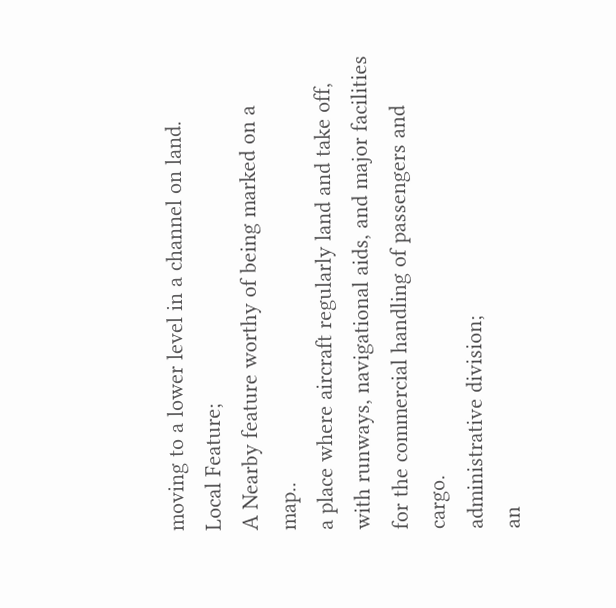moving to a lower level in a channel on land.
Local Feature;
A Nearby feature worthy of being marked on a map..
a place where aircraft regularly land and take off, with runways, navigational aids, and major facilities for the commercial handling of passengers and cargo.
administrative division;
an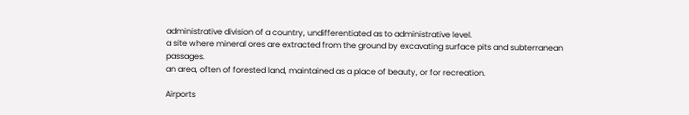administrative division of a country, undifferentiated as to administrative level.
a site where mineral ores are extracted from the ground by excavating surface pits and subterranean passages.
an area, often of forested land, maintained as a place of beauty, or for recreation.

Airports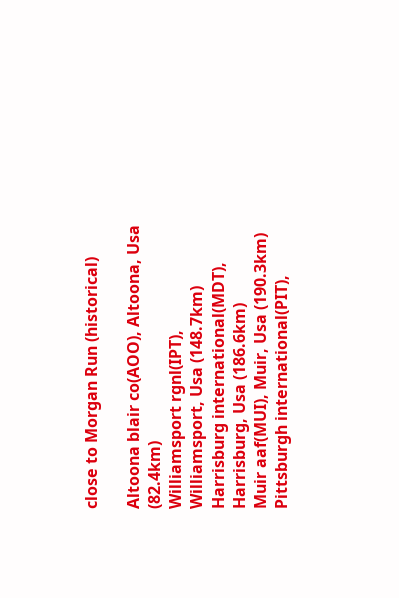close to Morgan Run (historical)

Altoona blair co(AOO), Altoona, Usa (82.4km)
Williamsport rgnl(IPT), Williamsport, Usa (148.7km)
Harrisburg international(MDT), Harrisburg, Usa (186.6km)
Muir aaf(MUI), Muir, Usa (190.3km)
Pittsburgh international(PIT),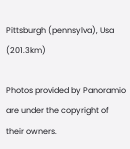Pittsburgh (pennsylva), Usa (201.3km)

Photos provided by Panoramio are under the copyright of their owners.